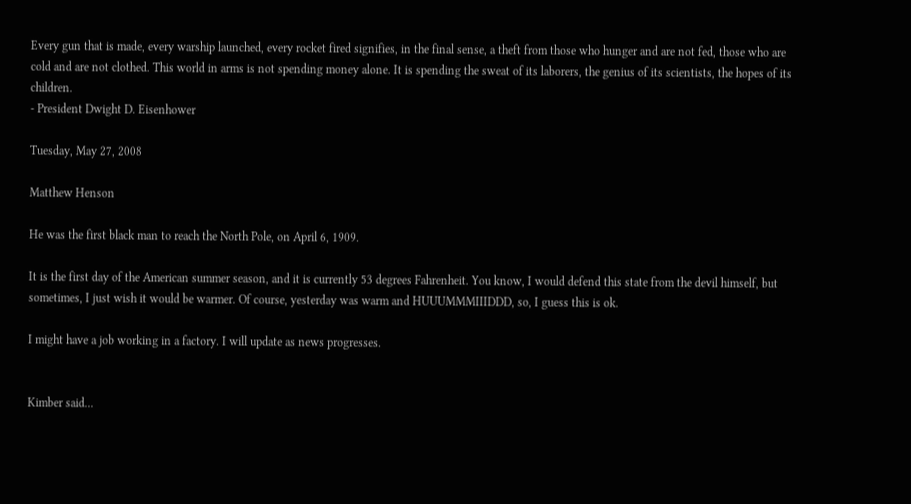Every gun that is made, every warship launched, every rocket fired signifies, in the final sense, a theft from those who hunger and are not fed, those who are cold and are not clothed. This world in arms is not spending money alone. It is spending the sweat of its laborers, the genius of its scientists, the hopes of its children.
- President Dwight D. Eisenhower

Tuesday, May 27, 2008

Matthew Henson

He was the first black man to reach the North Pole, on April 6, 1909.

It is the first day of the American summer season, and it is currently 53 degrees Fahrenheit. You know, I would defend this state from the devil himself, but sometimes, I just wish it would be warmer. Of course, yesterday was warm and HUUUMMMIIIDDD, so, I guess this is ok.

I might have a job working in a factory. I will update as news progresses.


Kimber said...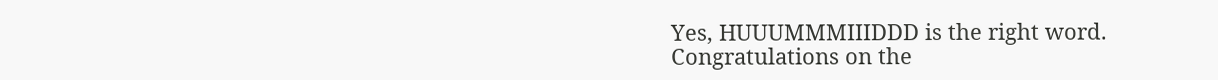Yes, HUUUMMMIIIDDD is the right word.
Congratulations on the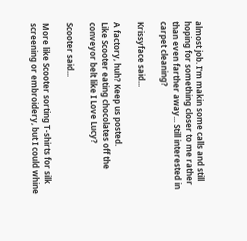almost job. I'm makin some calls and still hoping for something closer to me rather than even farther away... Still interested in carpet cleaning?

Krissyface said...

A factory, huh? Keep us posted.
Like Scooter eating chocolates off the conveyor belt like I Love Lucy?

Scooter said...

More like Scooter sorting T-shirts for silk screening or embroidery, but I could whine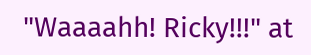"Waaaahh! Ricky!!!" at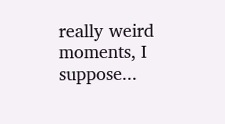really weird moments, I suppose...